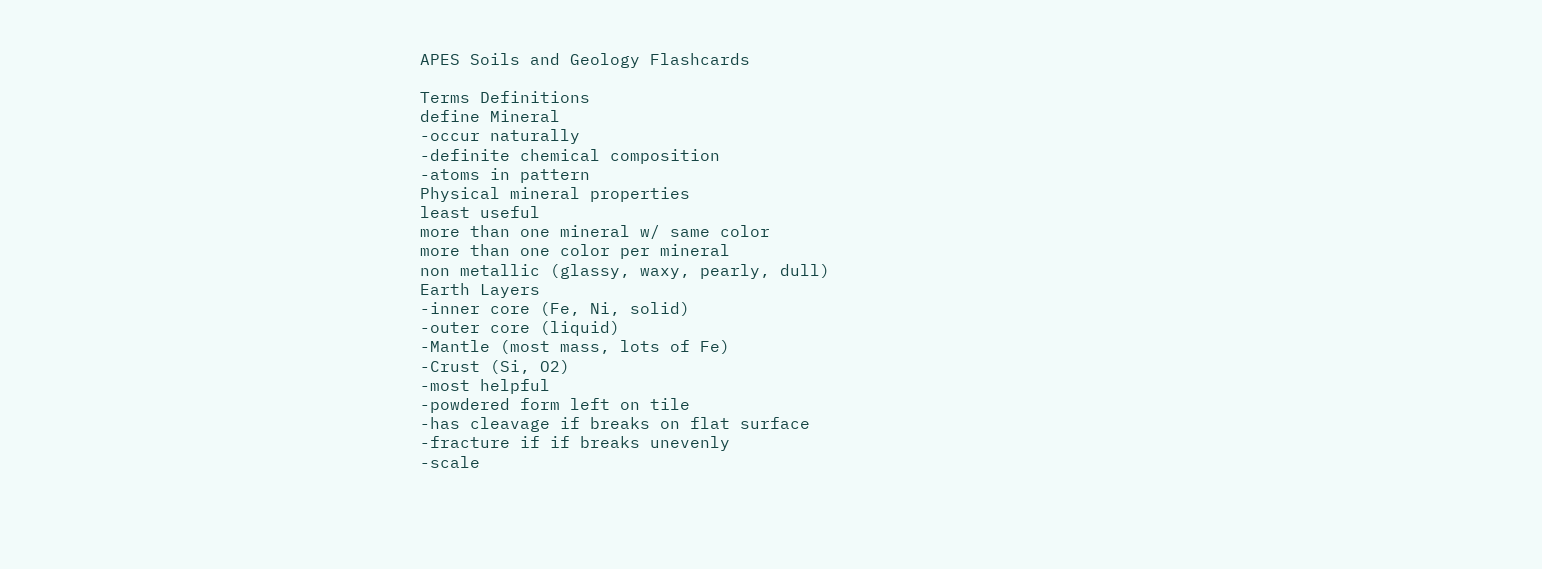APES Soils and Geology Flashcards

Terms Definitions
define Mineral
-occur naturally
-definite chemical composition
-atoms in pattern
Physical mineral properties
least useful
more than one mineral w/ same color
more than one color per mineral
non metallic (glassy, waxy, pearly, dull)
Earth Layers
-inner core (Fe, Ni, solid)
-outer core (liquid)
-Mantle (most mass, lots of Fe)
-Crust (Si, O2)
-most helpful
-powdered form left on tile
-has cleavage if breaks on flat surface
-fracture if if breaks unevenly
-scale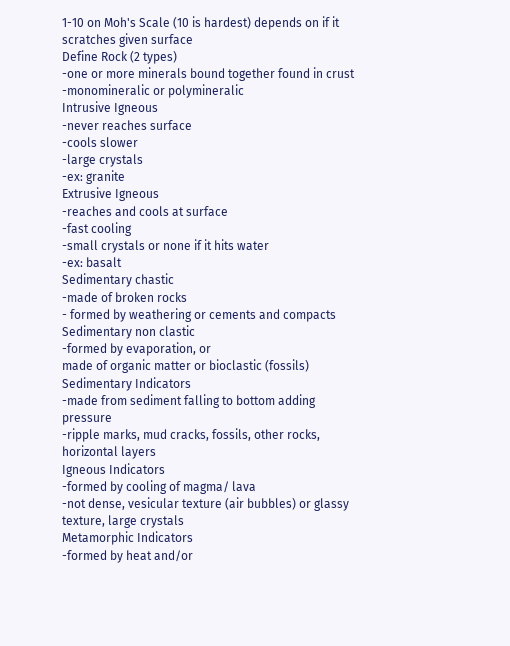1-10 on Moh's Scale (10 is hardest) depends on if it scratches given surface
Define Rock (2 types)
-one or more minerals bound together found in crust
-monomineralic or polymineralic
Intrusive Igneous
-never reaches surface
-cools slower
-large crystals
-ex: granite
Extrusive Igneous
-reaches and cools at surface
-fast cooling
-small crystals or none if it hits water
-ex: basalt
Sedimentary chastic
-made of broken rocks
- formed by weathering or cements and compacts
Sedimentary non clastic
-formed by evaporation, or
made of organic matter or bioclastic (fossils)
Sedimentary Indicators
-made from sediment falling to bottom adding pressure
-ripple marks, mud cracks, fossils, other rocks, horizontal layers
Igneous Indicators
-formed by cooling of magma/ lava
-not dense, vesicular texture (air bubbles) or glassy texture, large crystals
Metamorphic Indicators
-formed by heat and/or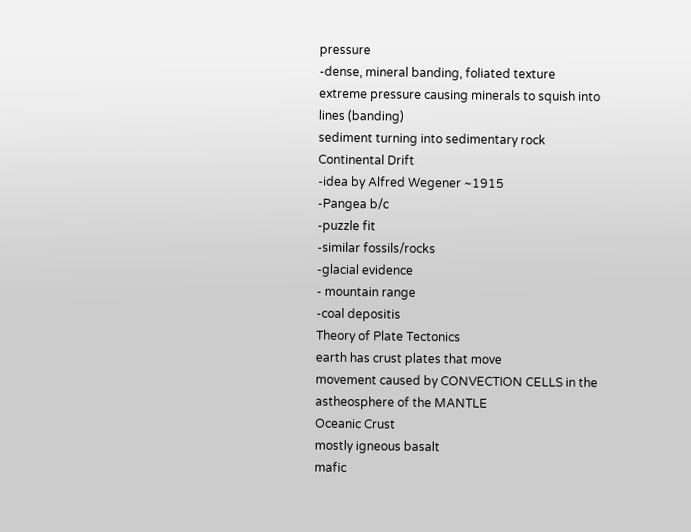pressure
-dense, mineral banding, foliated texture
extreme pressure causing minerals to squish into lines (banding)
sediment turning into sedimentary rock
Continental Drift
-idea by Alfred Wegener ~1915
-Pangea b/c
-puzzle fit
-similar fossils/rocks
-glacial evidence
- mountain range
-coal depositis
Theory of Plate Tectonics
earth has crust plates that move
movement caused by CONVECTION CELLS in the astheosphere of the MANTLE
Oceanic Crust
mostly igneous basalt
mafic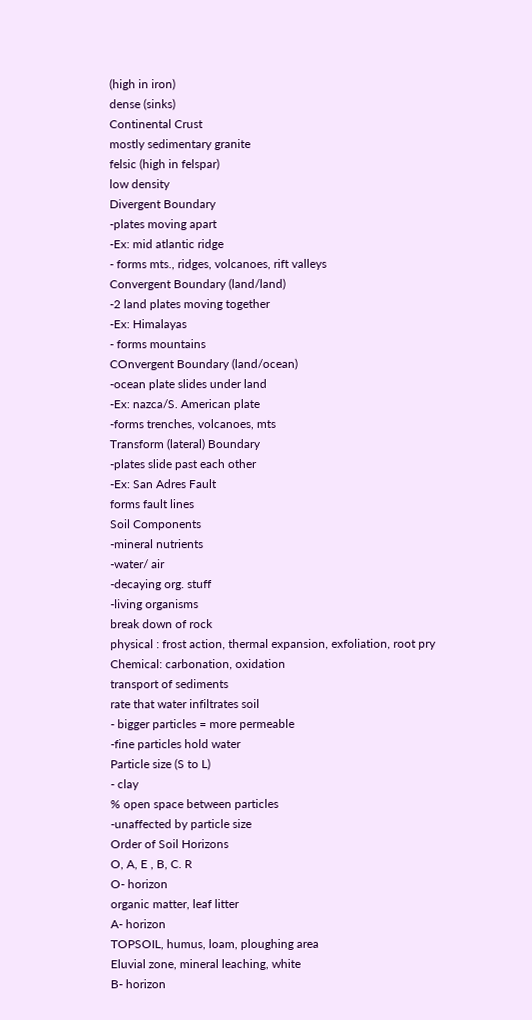(high in iron)
dense (sinks)
Continental Crust
mostly sedimentary granite
felsic (high in felspar)
low density
Divergent Boundary
-plates moving apart
-Ex: mid atlantic ridge
- forms mts., ridges, volcanoes, rift valleys
Convergent Boundary (land/land)
-2 land plates moving together
-Ex: Himalayas
- forms mountains
COnvergent Boundary (land/ocean)
-ocean plate slides under land
-Ex: nazca/S. American plate
-forms trenches, volcanoes, mts
Transform (lateral) Boundary
-plates slide past each other
-Ex: San Adres Fault
forms fault lines
Soil Components
-mineral nutrients
-water/ air
-decaying org. stuff
-living organisms
break down of rock
physical : frost action, thermal expansion, exfoliation, root pry
Chemical: carbonation, oxidation
transport of sediments
rate that water infiltrates soil
- bigger particles = more permeable
-fine particles hold water
Particle size (S to L)
- clay
% open space between particles
-unaffected by particle size
Order of Soil Horizons
O, A, E , B, C. R
O- horizon
organic matter, leaf litter
A- horizon
TOPSOIL, humus, loam, ploughing area
Eluvial zone, mineral leaching, white
B- horizon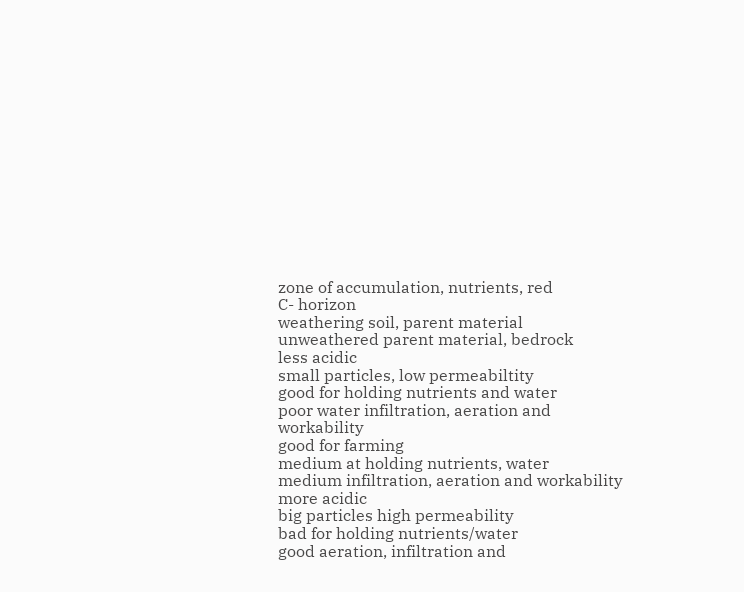zone of accumulation, nutrients, red
C- horizon
weathering soil, parent material
unweathered parent material, bedrock
less acidic
small particles, low permeabiltity
good for holding nutrients and water
poor water infiltration, aeration and workability
good for farming
medium at holding nutrients, water
medium infiltration, aeration and workability
more acidic
big particles high permeability
bad for holding nutrients/water
good aeration, infiltration and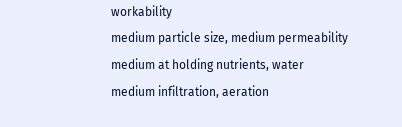workability
medium particle size, medium permeability
medium at holding nutrients, water
medium infiltration, aeration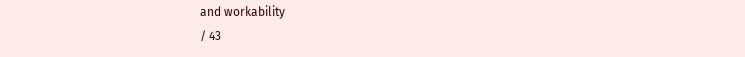and workability
/ 43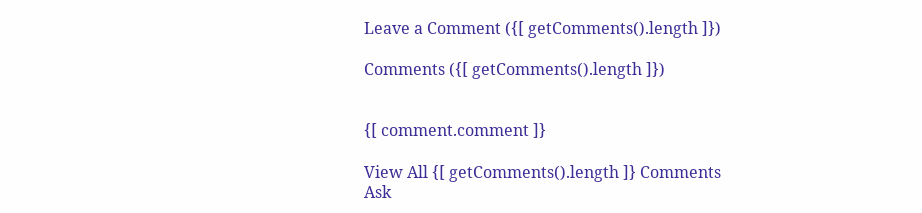Leave a Comment ({[ getComments().length ]})

Comments ({[ getComments().length ]})


{[ comment.comment ]}

View All {[ getComments().length ]} Comments
Ask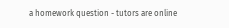a homework question - tutors are online